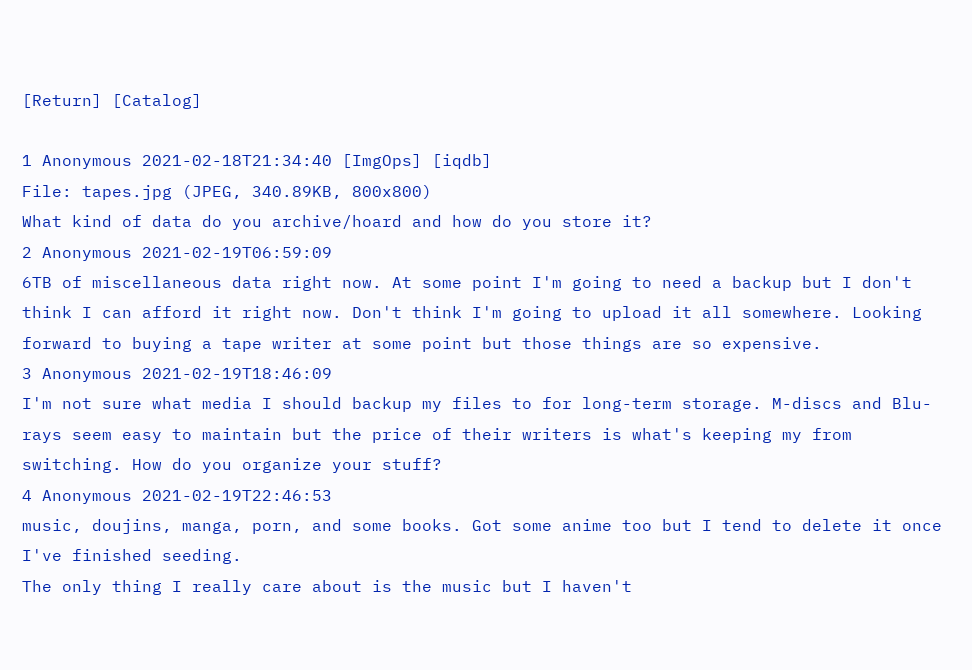[Return] [Catalog]

1 Anonymous 2021-02-18T21:34:40 [ImgOps] [iqdb]
File: tapes.jpg (JPEG, 340.89KB, 800x800)
What kind of data do you archive/hoard and how do you store it?
2 Anonymous 2021-02-19T06:59:09
6TB of miscellaneous data right now. At some point I'm going to need a backup but I don't think I can afford it right now. Don't think I'm going to upload it all somewhere. Looking forward to buying a tape writer at some point but those things are so expensive.
3 Anonymous 2021-02-19T18:46:09
I'm not sure what media I should backup my files to for long-term storage. M-discs and Blu-rays seem easy to maintain but the price of their writers is what's keeping my from switching. How do you organize your stuff?
4 Anonymous 2021-02-19T22:46:53
music, doujins, manga, porn, and some books. Got some anime too but I tend to delete it once I've finished seeding.
The only thing I really care about is the music but I haven't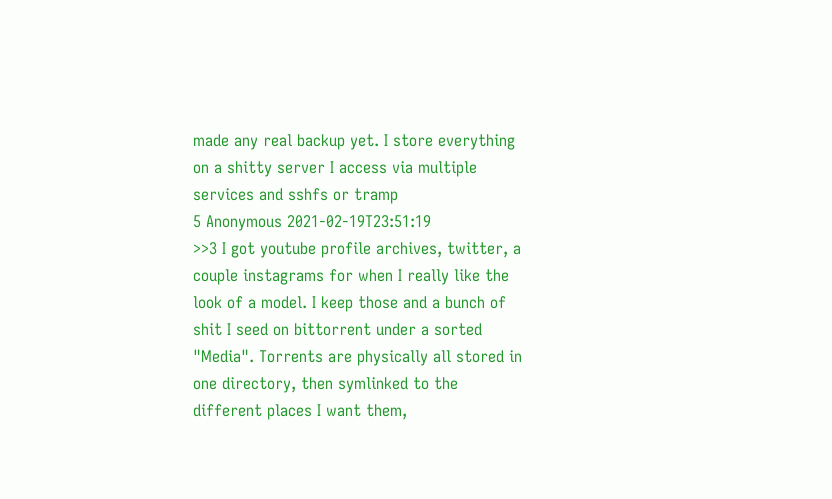made any real backup yet. I store everything on a shitty server I access via multiple services and sshfs or tramp
5 Anonymous 2021-02-19T23:51:19
>>3 I got youtube profile archives, twitter, a couple instagrams for when I really like the look of a model. I keep those and a bunch of shit I seed on bittorrent under a sorted "Media". Torrents are physically all stored in one directory, then symlinked to the different places I want them,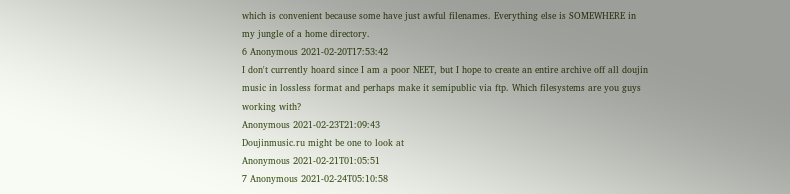which is convenient because some have just awful filenames. Everything else is SOMEWHERE in my jungle of a home directory.
6 Anonymous 2021-02-20T17:53:42
I don't currently hoard since I am a poor NEET, but I hope to create an entire archive off all doujin music in lossless format and perhaps make it semipublic via ftp. Which filesystems are you guys working with?
Anonymous 2021-02-23T21:09:43
Doujinmusic.ru might be one to look at
Anonymous 2021-02-21T01:05:51
7 Anonymous 2021-02-24T05:10:58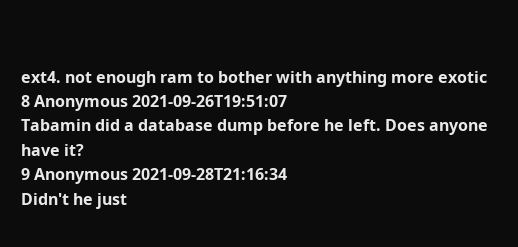ext4. not enough ram to bother with anything more exotic
8 Anonymous 2021-09-26T19:51:07
Tabamin did a database dump before he left. Does anyone have it?
9 Anonymous 2021-09-28T21:16:34
Didn't he just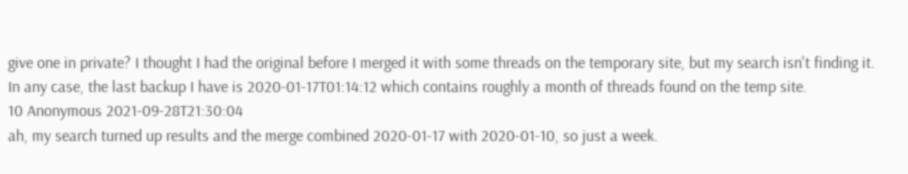give one in private? I thought I had the original before I merged it with some threads on the temporary site, but my search isn't finding it.
In any case, the last backup I have is 2020-01-17T01:14:12 which contains roughly a month of threads found on the temp site.
10 Anonymous 2021-09-28T21:30:04
ah, my search turned up results and the merge combined 2020-01-17 with 2020-01-10, so just a week.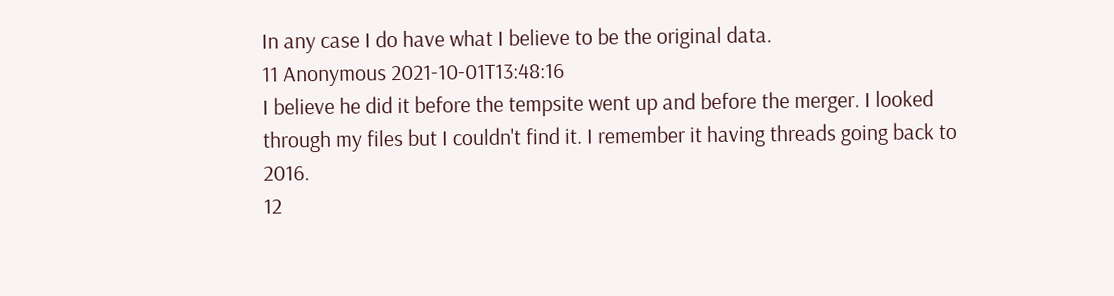In any case I do have what I believe to be the original data.
11 Anonymous 2021-10-01T13:48:16
I believe he did it before the tempsite went up and before the merger. I looked through my files but I couldn't find it. I remember it having threads going back to 2016.
12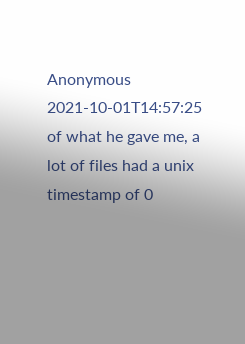Anonymous 2021-10-01T14:57:25
of what he gave me, a lot of files had a unix timestamp of 0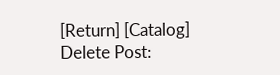[Return] [Catalog]
Delete Post: